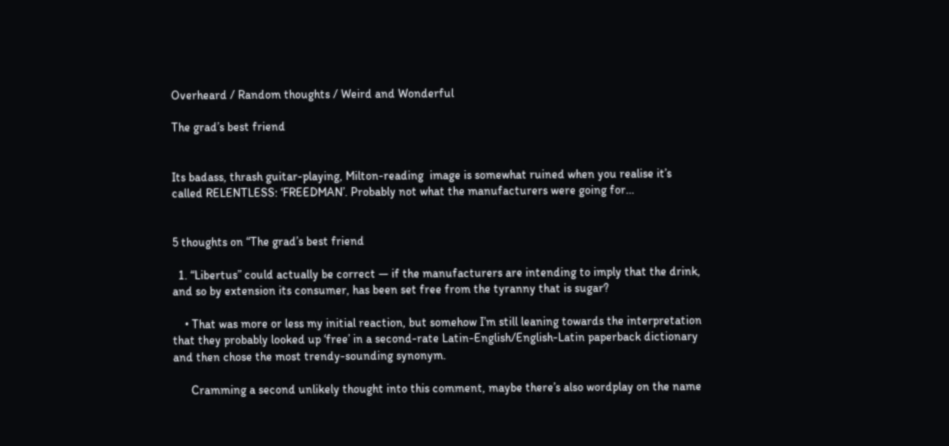Overheard / Random thoughts / Weird and Wonderful

The grad’s best friend


Its badass, thrash guitar-playing, Milton-reading  image is somewhat ruined when you realise it’s called RELENTLESS: ‘FREEDMAN’. Probably not what the manufacturers were going for…


5 thoughts on “The grad’s best friend

  1. “Libertus” could actually be correct — if the manufacturers are intending to imply that the drink, and so by extension its consumer, has been set free from the tyranny that is sugar?

    • That was more or less my initial reaction, but somehow I’m still leaning towards the interpretation that they probably looked up ‘free’ in a second-rate Latin-English/English-Latin paperback dictionary and then chose the most trendy-sounding synonym.

      Cramming a second unlikely thought into this comment, maybe there’s also wordplay on the name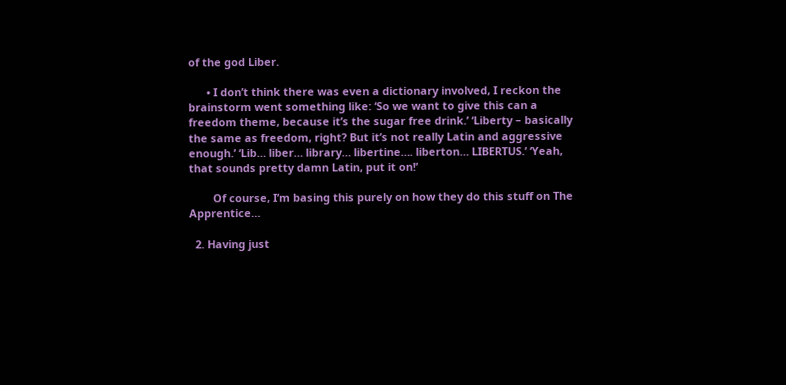of the god Liber.

      • I don’t think there was even a dictionary involved, I reckon the brainstorm went something like: ‘So we want to give this can a freedom theme, because it’s the sugar free drink.’ ‘Liberty – basically the same as freedom, right? But it’s not really Latin and aggressive enough.’ ‘Lib… liber… library… libertine…. liberton… LIBERTUS.’ ‘Yeah, that sounds pretty damn Latin, put it on!’

        Of course, I’m basing this purely on how they do this stuff on The Apprentice…

  2. Having just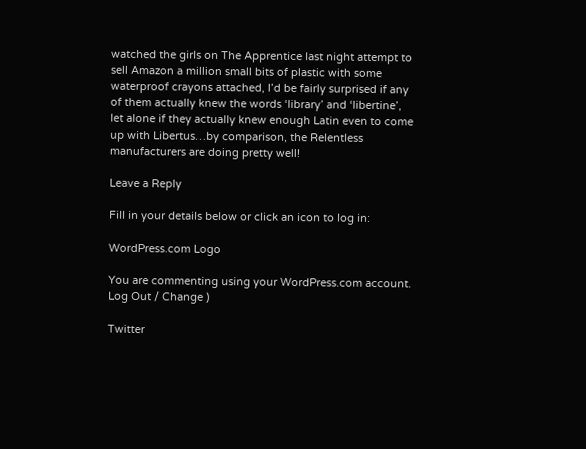watched the girls on The Apprentice last night attempt to sell Amazon a million small bits of plastic with some waterproof crayons attached, I’d be fairly surprised if any of them actually knew the words ‘library’ and ‘libertine’, let alone if they actually knew enough Latin even to come up with Libertus…by comparison, the Relentless manufacturers are doing pretty well!

Leave a Reply

Fill in your details below or click an icon to log in:

WordPress.com Logo

You are commenting using your WordPress.com account. Log Out / Change )

Twitter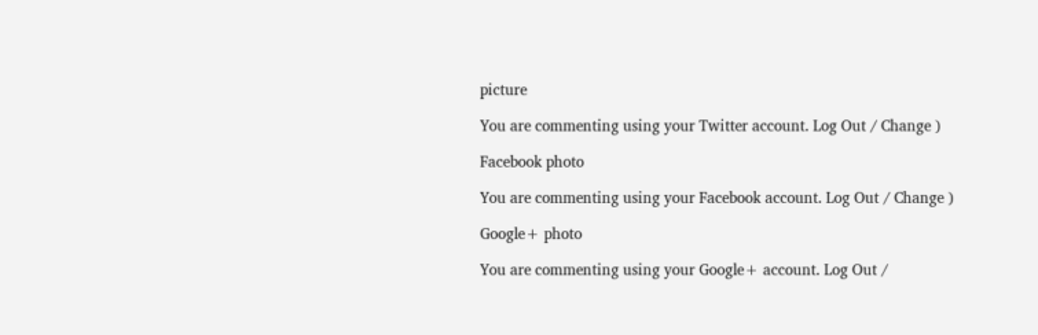picture

You are commenting using your Twitter account. Log Out / Change )

Facebook photo

You are commenting using your Facebook account. Log Out / Change )

Google+ photo

You are commenting using your Google+ account. Log Out /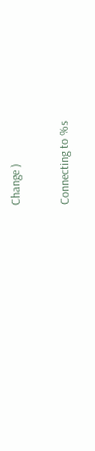Change )

Connecting to %s